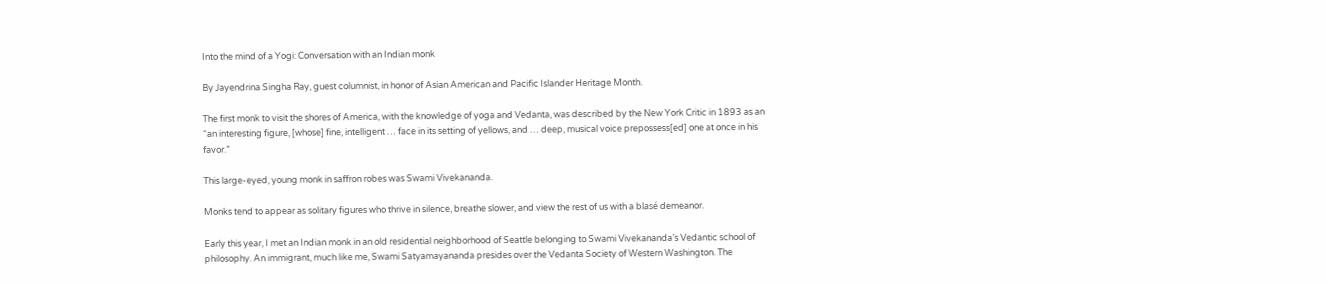Into the mind of a Yogi: Conversation with an Indian monk

By Jayendrina Singha Ray, guest columnist, in honor of Asian American and Pacific Islander Heritage Month.

The first monk to visit the shores of America, with the knowledge of yoga and Vedanta, was described by the New York Critic in 1893 as an “an interesting figure, [whose] fine, intelligent … face in its setting of yellows, and … deep, musical voice prepossess[ed] one at once in his favor.”

This large-eyed, young monk in saffron robes was Swami Vivekananda.

Monks tend to appear as solitary figures who thrive in silence, breathe slower, and view the rest of us with a blasé demeanor.

Early this year, I met an Indian monk in an old residential neighborhood of Seattle belonging to Swami Vivekananda’s Vedantic school of philosophy. An immigrant, much like me, Swami Satyamayananda presides over the Vedanta Society of Western Washington. The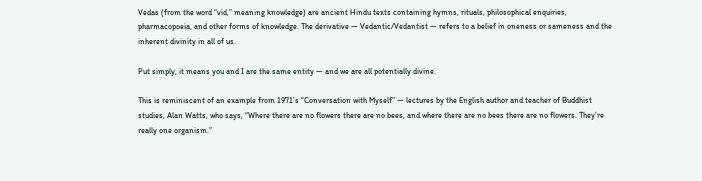Vedas (from the word “vid,” meaning knowledge) are ancient Hindu texts containing hymns, rituals, philosophical enquiries, pharmacopoeia, and other forms of knowledge. The derivative — Vedantic/Vedantist — refers to a belief in oneness or sameness and the inherent divinity in all of us.

Put simply, it means you and I are the same entity — and we are all potentially divine.

This is reminiscent of an example from 1971’s “Conversation with Myself” — lectures by the English author and teacher of Buddhist studies, Alan Watts, who says, “Where there are no flowers there are no bees, and where there are no bees there are no flowers. They’re really one organism.”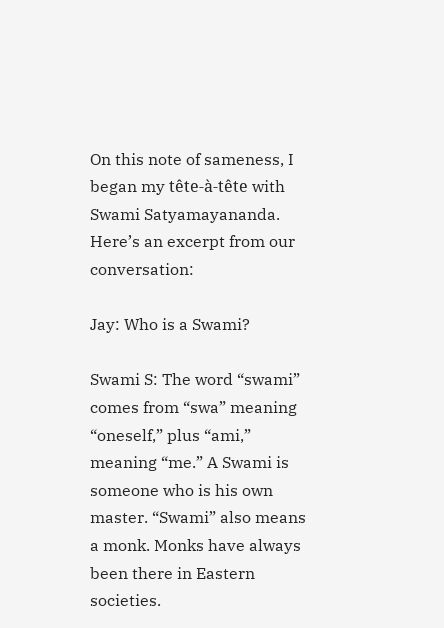On this note of sameness, I began my tête-à-tête with Swami Satyamayananda. Here’s an excerpt from our conversation:

Jay: Who is a Swami?

Swami S: The word “swami” comes from “swa” meaning “oneself,” plus “ami,” meaning “me.” A Swami is someone who is his own master. “Swami” also means a monk. Monks have always been there in Eastern societies.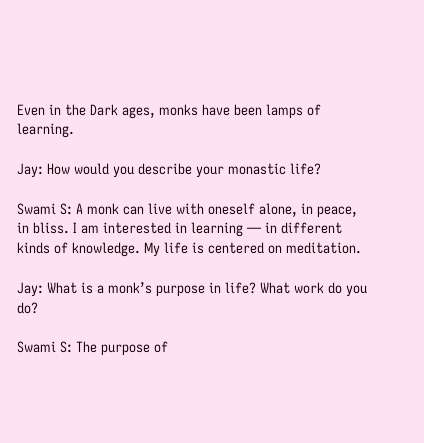Even in the Dark ages, monks have been lamps of learning.

Jay: How would you describe your monastic life?

Swami S: A monk can live with oneself alone, in peace, in bliss. I am interested in learning — in different kinds of knowledge. My life is centered on meditation.

Jay: What is a monk’s purpose in life? What work do you do?

Swami S: The purpose of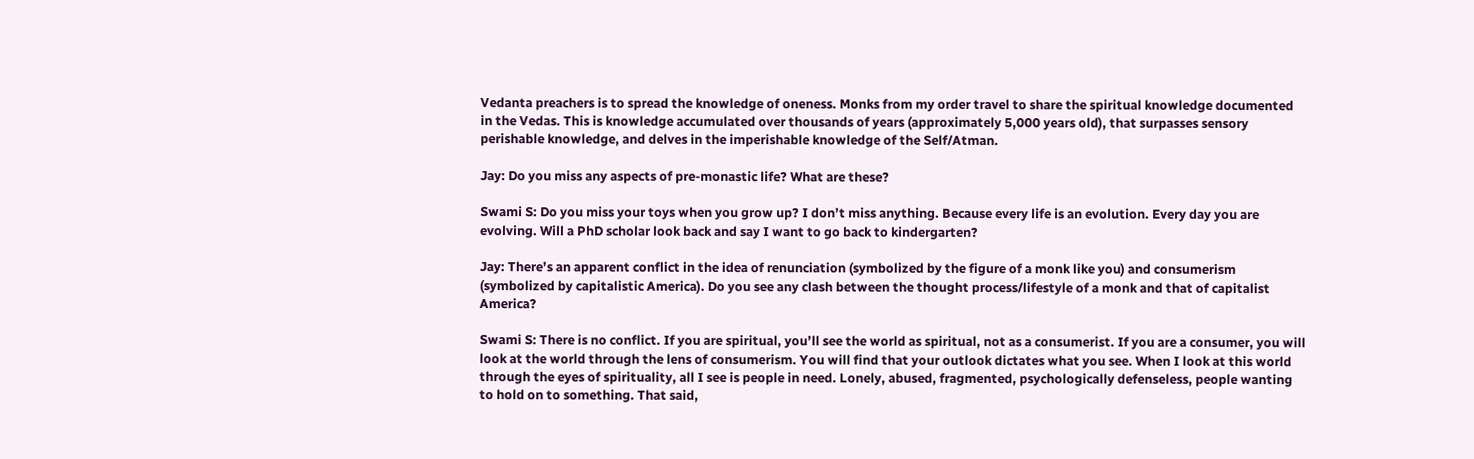Vedanta preachers is to spread the knowledge of oneness. Monks from my order travel to share the spiritual knowledge documented in the Vedas. This is knowledge accumulated over thousands of years (approximately 5,000 years old), that surpasses sensory perishable knowledge, and delves in the imperishable knowledge of the Self/Atman.

Jay: Do you miss any aspects of pre-monastic life? What are these?

Swami S: Do you miss your toys when you grow up? I don’t miss anything. Because every life is an evolution. Every day you are evolving. Will a PhD scholar look back and say I want to go back to kindergarten?

Jay: There’s an apparent conflict in the idea of renunciation (symbolized by the figure of a monk like you) and consumerism (symbolized by capitalistic America). Do you see any clash between the thought process/lifestyle of a monk and that of capitalist America?

Swami S: There is no conflict. If you are spiritual, you’ll see the world as spiritual, not as a consumerist. If you are a consumer, you will look at the world through the lens of consumerism. You will find that your outlook dictates what you see. When I look at this world through the eyes of spirituality, all I see is people in need. Lonely, abused, fragmented, psychologically defenseless, people wanting to hold on to something. That said,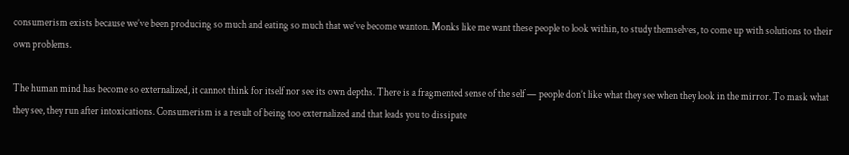consumerism exists because we’ve been producing so much and eating so much that we’ve become wanton. Monks like me want these people to look within, to study themselves, to come up with solutions to their own problems.

The human mind has become so externalized, it cannot think for itself nor see its own depths. There is a fragmented sense of the self — people don’t like what they see when they look in the mirror. To mask what they see, they run after intoxications. Consumerism is a result of being too externalized and that leads you to dissipate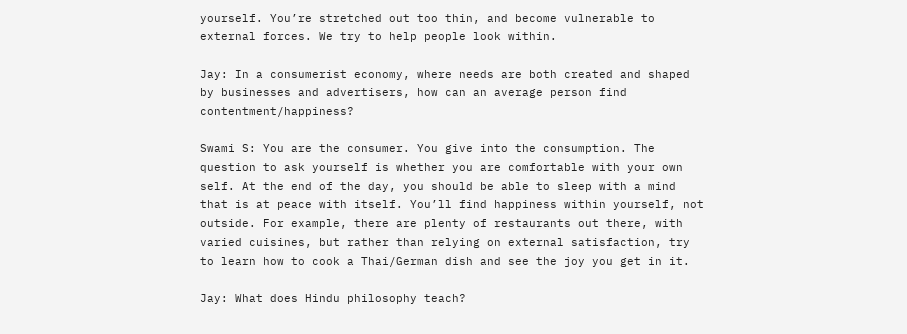yourself. You’re stretched out too thin, and become vulnerable to external forces. We try to help people look within.

Jay: In a consumerist economy, where needs are both created and shaped by businesses and advertisers, how can an average person find contentment/happiness?

Swami S: You are the consumer. You give into the consumption. The question to ask yourself is whether you are comfortable with your own self. At the end of the day, you should be able to sleep with a mind that is at peace with itself. You’ll find happiness within yourself, not outside. For example, there are plenty of restaurants out there, with varied cuisines, but rather than relying on external satisfaction, try to learn how to cook a Thai/German dish and see the joy you get in it.

Jay: What does Hindu philosophy teach?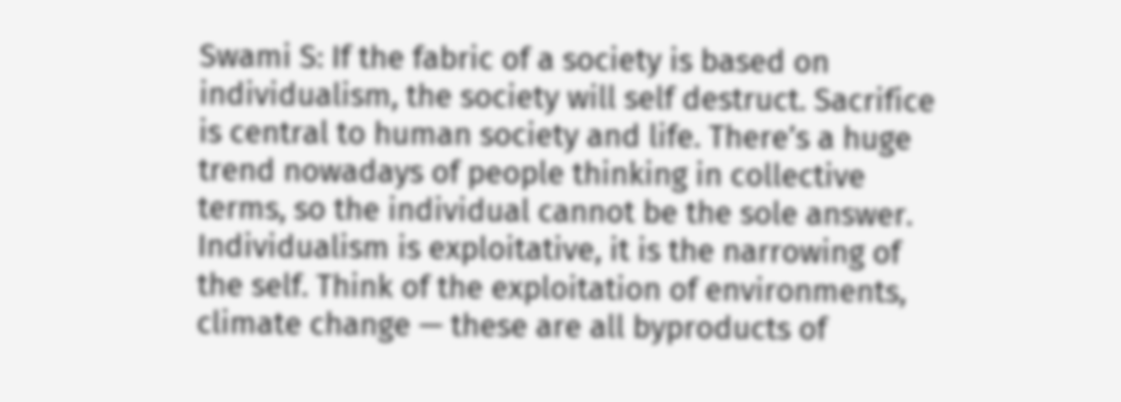Swami S: If the fabric of a society is based on individualism, the society will self destruct. Sacrifice is central to human society and life. There’s a huge trend nowadays of people thinking in collective terms, so the individual cannot be the sole answer. Individualism is exploitative, it is the narrowing of the self. Think of the exploitation of environments, climate change — these are all byproducts of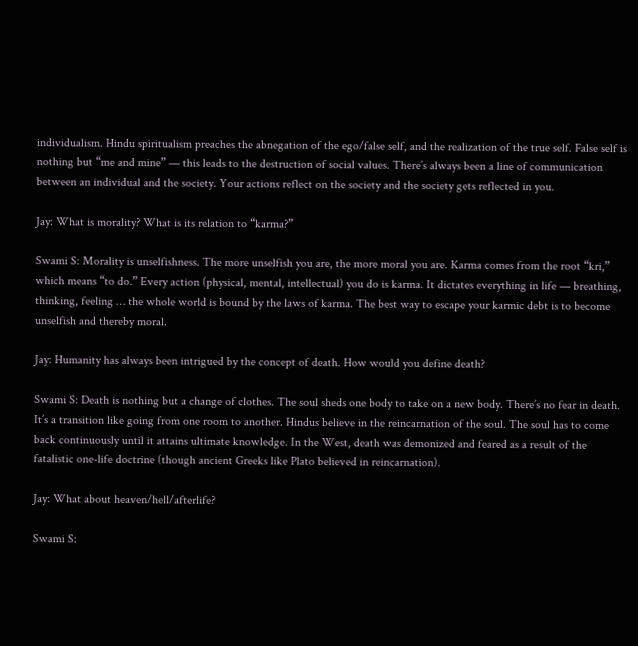individualism. Hindu spiritualism preaches the abnegation of the ego/false self, and the realization of the true self. False self is nothing but “me and mine” — this leads to the destruction of social values. There’s always been a line of communication between an individual and the society. Your actions reflect on the society and the society gets reflected in you.

Jay: What is morality? What is its relation to “karma?”

Swami S: Morality is unselfishness. The more unselfish you are, the more moral you are. Karma comes from the root “kri,” which means “to do.” Every action (physical, mental, intellectual) you do is karma. It dictates everything in life — breathing, thinking, feeling … the whole world is bound by the laws of karma. The best way to escape your karmic debt is to become unselfish and thereby moral.

Jay: Humanity has always been intrigued by the concept of death. How would you define death?

Swami S: Death is nothing but a change of clothes. The soul sheds one body to take on a new body. There’s no fear in death. It’s a transition like going from one room to another. Hindus believe in the reincarnation of the soul. The soul has to come back continuously until it attains ultimate knowledge. In the West, death was demonized and feared as a result of the fatalistic one-life doctrine (though ancient Greeks like Plato believed in reincarnation).

Jay: What about heaven/hell/afterlife?

Swami S: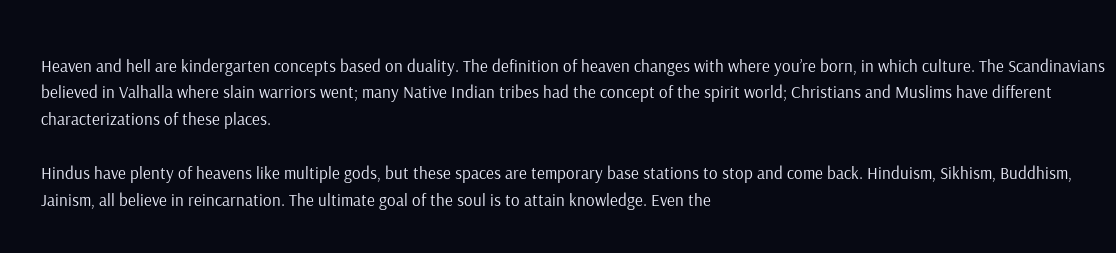Heaven and hell are kindergarten concepts based on duality. The definition of heaven changes with where you’re born, in which culture. The Scandinavians believed in Valhalla where slain warriors went; many Native Indian tribes had the concept of the spirit world; Christians and Muslims have different characterizations of these places.

Hindus have plenty of heavens like multiple gods, but these spaces are temporary base stations to stop and come back. Hinduism, Sikhism, Buddhism, Jainism, all believe in reincarnation. The ultimate goal of the soul is to attain knowledge. Even the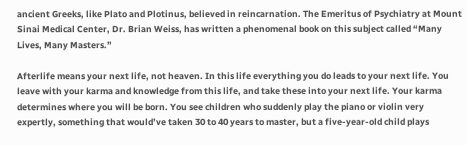ancient Greeks, like Plato and Plotinus, believed in reincarnation. The Emeritus of Psychiatry at Mount Sinai Medical Center, Dr. Brian Weiss, has written a phenomenal book on this subject called “Many Lives, Many Masters.”

Afterlife means your next life, not heaven. In this life everything you do leads to your next life. You leave with your karma and knowledge from this life, and take these into your next life. Your karma determines where you will be born. You see children who suddenly play the piano or violin very expertly, something that would’ve taken 30 to 40 years to master, but a five-year-old child plays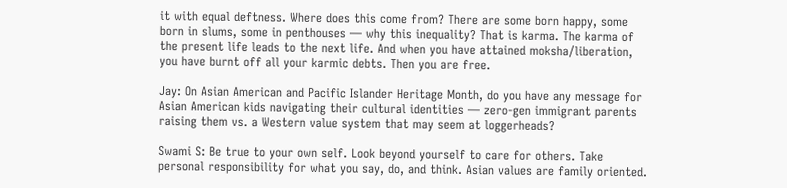it with equal deftness. Where does this come from? There are some born happy, some born in slums, some in penthouses — why this inequality? That is karma. The karma of the present life leads to the next life. And when you have attained moksha/liberation, you have burnt off all your karmic debts. Then you are free.

Jay: On Asian American and Pacific Islander Heritage Month, do you have any message for Asian American kids navigating their cultural identities — zero-gen immigrant parents raising them vs. a Western value system that may seem at loggerheads?

Swami S: Be true to your own self. Look beyond yourself to care for others. Take personal responsibility for what you say, do, and think. Asian values are family oriented.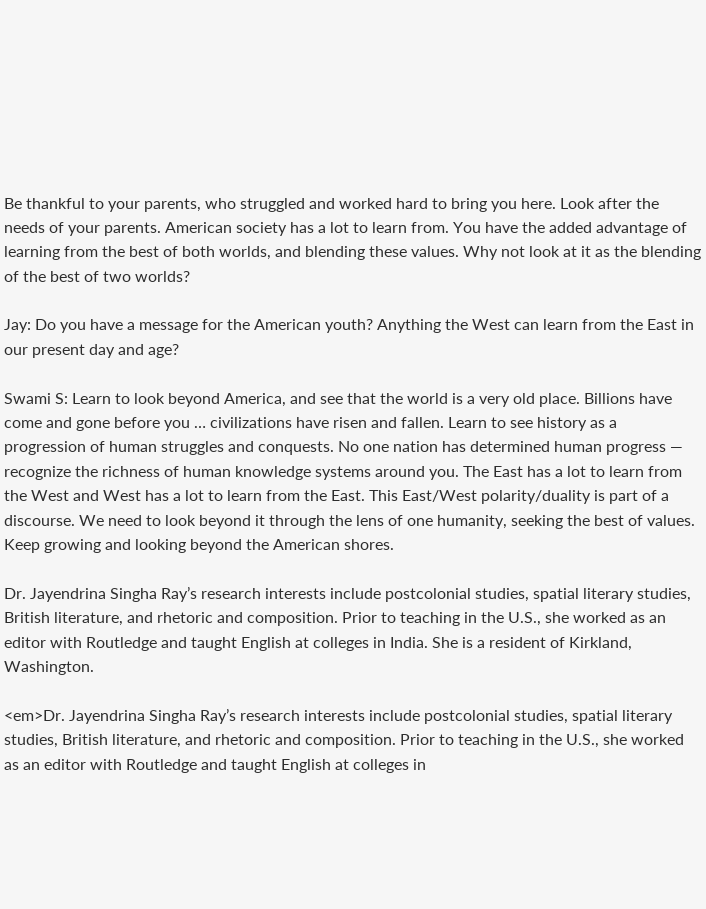Be thankful to your parents, who struggled and worked hard to bring you here. Look after the needs of your parents. American society has a lot to learn from. You have the added advantage of learning from the best of both worlds, and blending these values. Why not look at it as the blending of the best of two worlds?

Jay: Do you have a message for the American youth? Anything the West can learn from the East in our present day and age?

Swami S: Learn to look beyond America, and see that the world is a very old place. Billions have come and gone before you … civilizations have risen and fallen. Learn to see history as a progression of human struggles and conquests. No one nation has determined human progress — recognize the richness of human knowledge systems around you. The East has a lot to learn from the West and West has a lot to learn from the East. This East/West polarity/duality is part of a discourse. We need to look beyond it through the lens of one humanity, seeking the best of values. Keep growing and looking beyond the American shores.

Dr. Jayendrina Singha Ray’s research interests include postcolonial studies, spatial literary studies, British literature, and rhetoric and composition. Prior to teaching in the U.S., she worked as an editor with Routledge and taught English at colleges in India. She is a resident of Kirkland, Washington.

<em>Dr. Jayendrina Singha Ray’s research interests include postcolonial studies, spatial literary studies, British literature, and rhetoric and composition. Prior to teaching in the U.S., she worked as an editor with Routledge and taught English at colleges in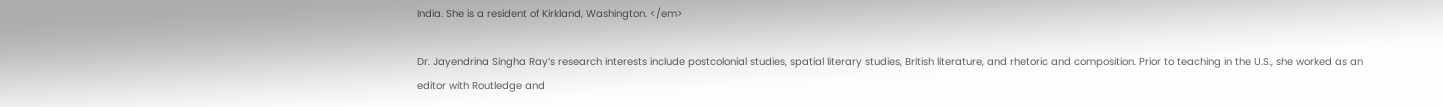India. She is a resident of Kirkland, Washington. </em>

Dr. Jayendrina Singha Ray’s research interests include postcolonial studies, spatial literary studies, British literature, and rhetoric and composition. Prior to teaching in the U.S., she worked as an editor with Routledge and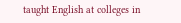taught English at colleges in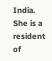India. She is a resident of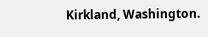Kirkland, Washington.